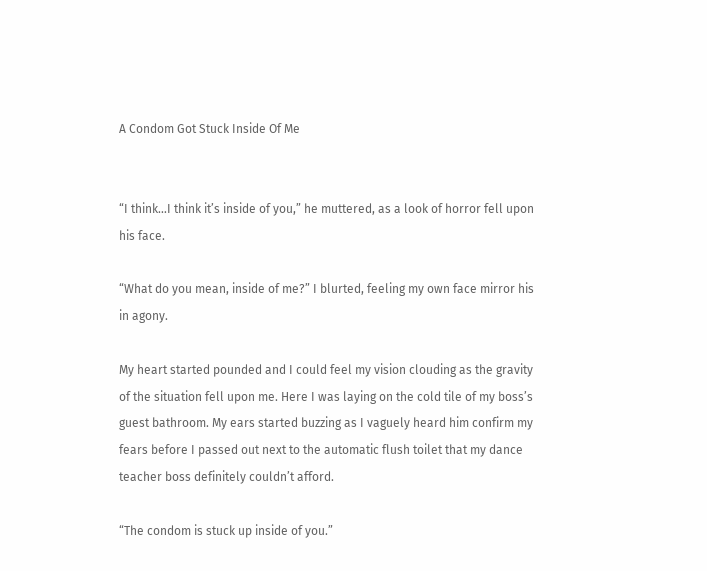A Condom Got Stuck Inside Of Me


“I think…I think it’s inside of you,” he muttered, as a look of horror fell upon his face.

“What do you mean, inside of me?” I blurted, feeling my own face mirror his in agony.

My heart started pounded and I could feel my vision clouding as the gravity of the situation fell upon me. Here I was laying on the cold tile of my boss’s guest bathroom. My ears started buzzing as I vaguely heard him confirm my fears before I passed out next to the automatic flush toilet that my dance teacher boss definitely couldn’t afford.

“The condom is stuck up inside of you.”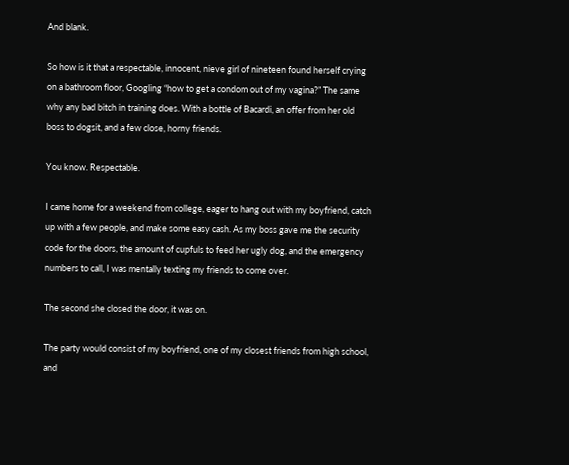And blank.

So how is it that a respectable, innocent, nieve girl of nineteen found herself crying on a bathroom floor, Googling “how to get a condom out of my vagina?” The same why any bad bitch in training does. With a bottle of Bacardi, an offer from her old boss to dogsit, and a few close, horny friends.

You know. Respectable.

I came home for a weekend from college, eager to hang out with my boyfriend, catch up with a few people, and make some easy cash. As my boss gave me the security code for the doors, the amount of cupfuls to feed her ugly dog, and the emergency numbers to call, I was mentally texting my friends to come over.

The second she closed the door, it was on.

The party would consist of my boyfriend, one of my closest friends from high school, and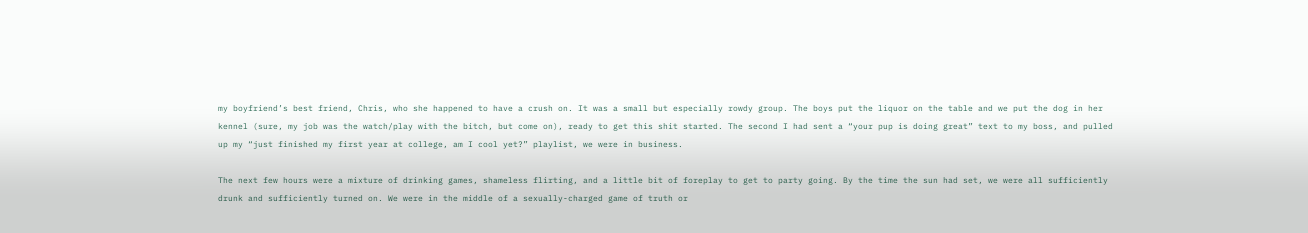my boyfriend’s best friend, Chris, who she happened to have a crush on. It was a small but especially rowdy group. The boys put the liquor on the table and we put the dog in her kennel (sure, my job was the watch/play with the bitch, but come on), ready to get this shit started. The second I had sent a “your pup is doing great” text to my boss, and pulled up my “just finished my first year at college, am I cool yet?” playlist, we were in business.

The next few hours were a mixture of drinking games, shameless flirting, and a little bit of foreplay to get to party going. By the time the sun had set, we were all sufficiently drunk and sufficiently turned on. We were in the middle of a sexually-charged game of truth or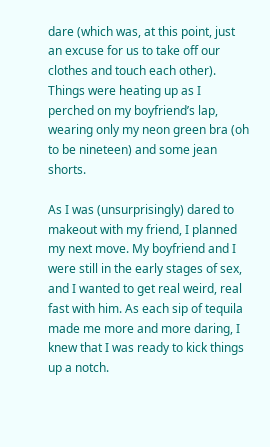dare (which was, at this point, just an excuse for us to take off our clothes and touch each other). Things were heating up as I perched on my boyfriend’s lap, wearing only my neon green bra (oh to be nineteen) and some jean shorts.

As I was (unsurprisingly) dared to makeout with my friend, I planned my next move. My boyfriend and I were still in the early stages of sex, and I wanted to get real weird, real fast with him. As each sip of tequila made me more and more daring, I knew that I was ready to kick things up a notch.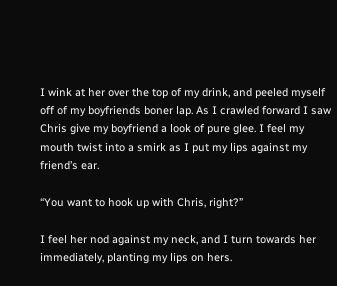I wink at her over the top of my drink, and peeled myself off of my boyfriends boner lap. As I crawled forward I saw Chris give my boyfriend a look of pure glee. I feel my mouth twist into a smirk as I put my lips against my friend’s ear.

“You want to hook up with Chris, right?”

I feel her nod against my neck, and I turn towards her immediately, planting my lips on hers.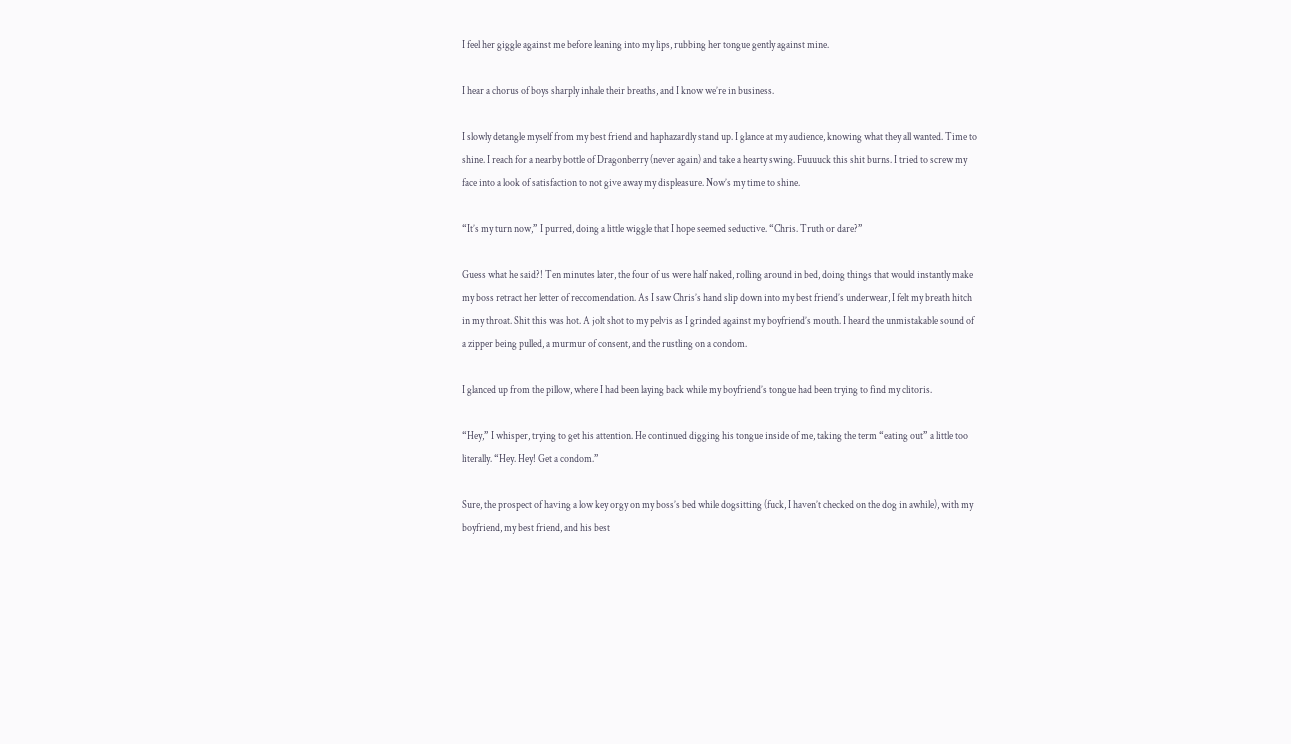I feel her giggle against me before leaning into my lips, rubbing her tongue gently against mine.

I hear a chorus of boys sharply inhale their breaths, and I know we’re in business.

I slowly detangle myself from my best friend and haphazardly stand up. I glance at my audience, knowing what they all wanted. Time to shine. I reach for a nearby bottle of Dragonberry (never again) and take a hearty swing. Fuuuuck this shit burns. I tried to screw my face into a look of satisfaction to not give away my displeasure. Now’s my time to shine.

“It’s my turn now,” I purred, doing a little wiggle that I hope seemed seductive. “Chris. Truth or dare?”

Guess what he said?! Ten minutes later, the four of us were half naked, rolling around in bed, doing things that would instantly make my boss retract her letter of reccomendation. As I saw Chris’s hand slip down into my best friend’s underwear, I felt my breath hitch in my throat. Shit this was hot. A jolt shot to my pelvis as I grinded against my boyfriend’s mouth. I heard the unmistakable sound of a zipper being pulled, a murmur of consent, and the rustling on a condom.

I glanced up from the pillow, where I had been laying back while my boyfriend’s tongue had been trying to find my clitoris.

“Hey,” I whisper, trying to get his attention. He continued digging his tongue inside of me, taking the term “eating out” a little too literally. “Hey. Hey! Get a condom.”

Sure, the prospect of having a low key orgy on my boss’s bed while dogsitting (fuck, I haven’t checked on the dog in awhile), with my boyfriend, my best friend, and his best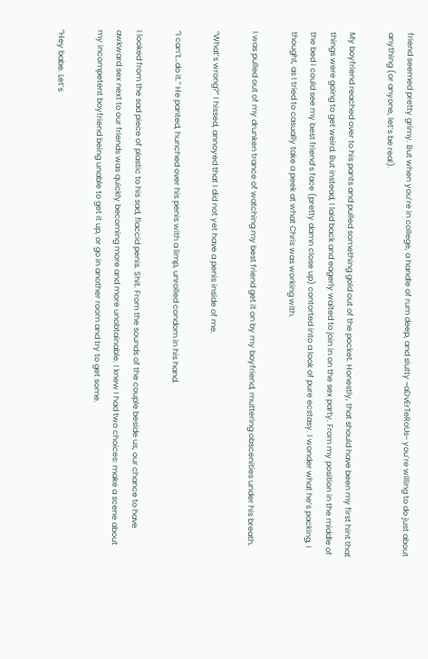friend seemed pretty grimy. But when you’re in college, a handle of rum deep, and slutty ~aDvErTeRoUs~ you’re willing to do just about anything (or anyone, let’s be real).

My boyfriend reached over to his pants and pulled something gold out of the pocket. Honestly, that should have been my first hint that things were going to get weird. But instead, I laid back and eagerly waited to join in on the sex party. From my position in the middle of the bed I could see my best friend’s face (pretty damn close up) contorted into a look of pure ecstasy. I wonder what he’s packing, I thought, as I tried to casually take a peek at what Chris was working with.

I was pulled out of my drunken trance of watching my best friend get it on by my boyfriend, muttering obscenities under his breath.

“What’s wrong?” I hissed, annoyed that I did not yet have a penis inside of me.

“I can’t…do it.” He panted, hunched over his penis with a limp, unrolled condom in his hand.

I looked from the sad piece of plastic to his sad, flaccid penis. Shit. From the sounds of the couple beside us, our chance to have awkward sex next to our friends was quickly becoming more and more unobtainable. I knew I had two choices: make a scene about my incompetent boyfriend being unable to get it up, or go in another room and try to get some.

“Hey babe. Let’s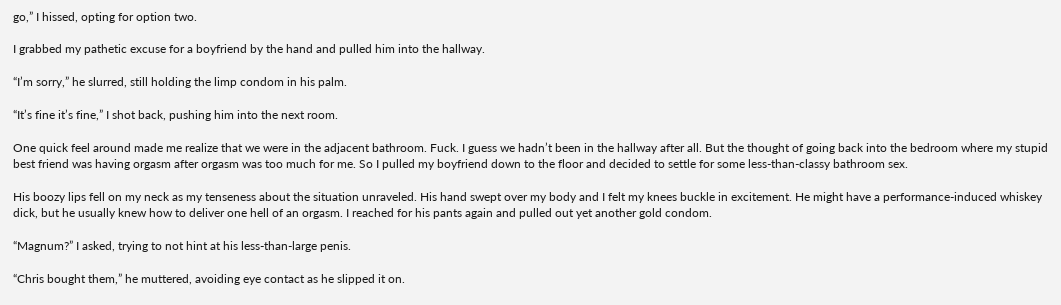go,” I hissed, opting for option two.

I grabbed my pathetic excuse for a boyfriend by the hand and pulled him into the hallway.

“I’m sorry,” he slurred, still holding the limp condom in his palm.

“It’s fine it’s fine,” I shot back, pushing him into the next room.

One quick feel around made me realize that we were in the adjacent bathroom. Fuck. I guess we hadn’t been in the hallway after all. But the thought of going back into the bedroom where my stupid best friend was having orgasm after orgasm was too much for me. So I pulled my boyfriend down to the floor and decided to settle for some less-than-classy bathroom sex.

His boozy lips fell on my neck as my tenseness about the situation unraveled. His hand swept over my body and I felt my knees buckle in excitement. He might have a performance-induced whiskey dick, but he usually knew how to deliver one hell of an orgasm. I reached for his pants again and pulled out yet another gold condom.

“Magnum?” I asked, trying to not hint at his less-than-large penis.

“Chris bought them,” he muttered, avoiding eye contact as he slipped it on.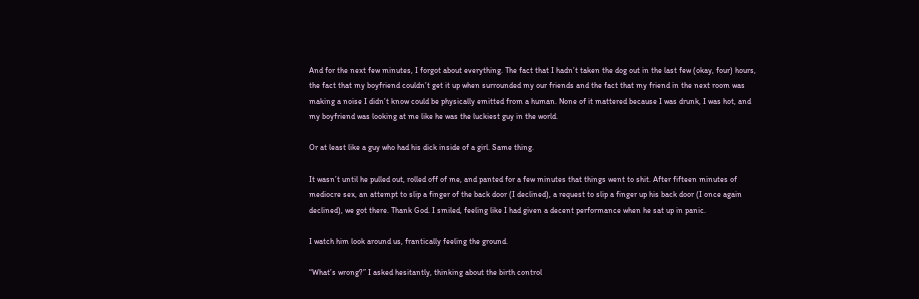And for the next few minutes, I forgot about everything. The fact that I hadn’t taken the dog out in the last few (okay, four) hours, the fact that my boyfriend couldn’t get it up when surrounded my our friends and the fact that my friend in the next room was making a noise I didn’t know could be physically emitted from a human. None of it mattered because I was drunk, I was hot, and my boyfriend was looking at me like he was the luckiest guy in the world.

Or at least like a guy who had his dick inside of a girl. Same thing.

It wasn’t until he pulled out, rolled off of me, and panted for a few minutes that things went to shit. After fifteen minutes of mediocre sex, an attempt to slip a finger of the back door (I declined), a request to slip a finger up his back door (I once again declined), we got there. Thank God. I smiled, feeling like I had given a decent performance when he sat up in panic.

I watch him look around us, frantically feeling the ground.

“What’s wrong?” I asked hesitantly, thinking about the birth control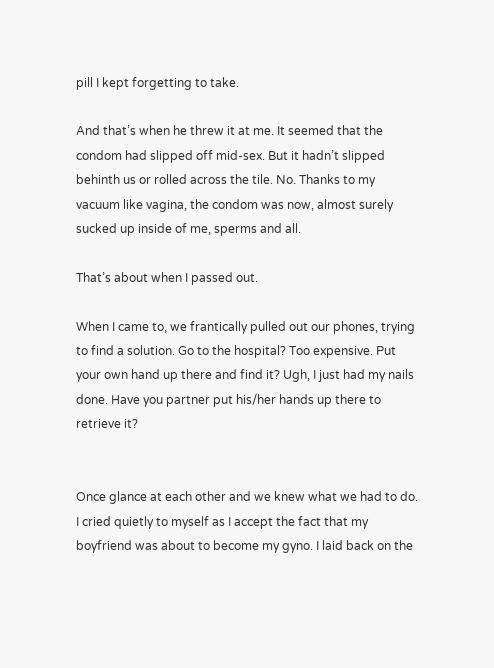pill I kept forgetting to take.

And that’s when he threw it at me. It seemed that the condom had slipped off mid-sex. But it hadn’t slipped behinth us or rolled across the tile. No. Thanks to my vacuum like vagina, the condom was now, almost surely sucked up inside of me, sperms and all.

That’s about when I passed out.

When I came to, we frantically pulled out our phones, trying to find a solution. Go to the hospital? Too expensive. Put your own hand up there and find it? Ugh, I just had my nails done. Have you partner put his/her hands up there to retrieve it?


Once glance at each other and we knew what we had to do. I cried quietly to myself as I accept the fact that my boyfriend was about to become my gyno. I laid back on the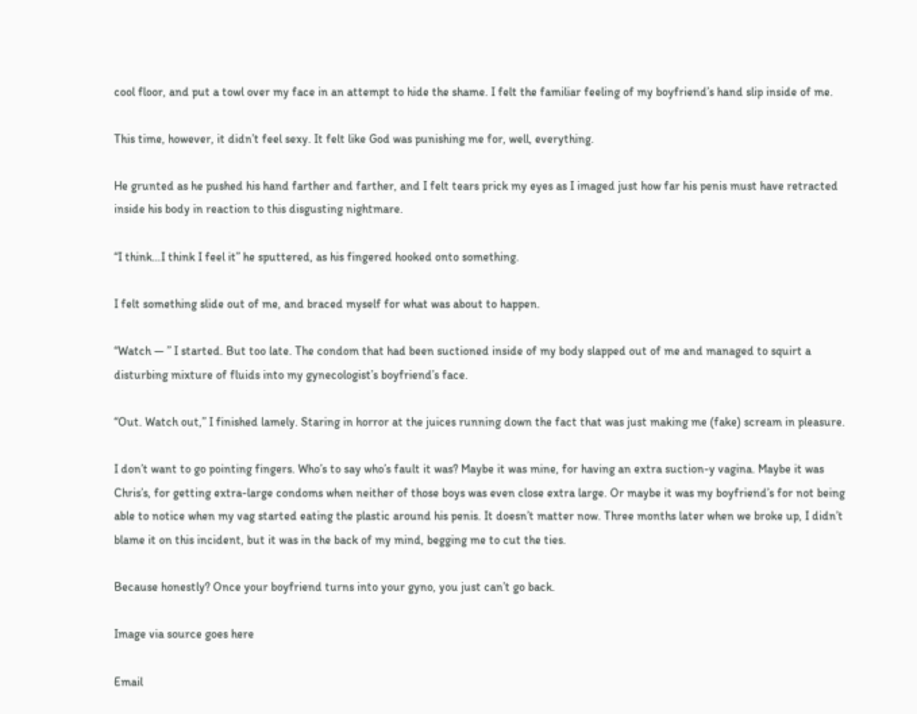cool floor, and put a towl over my face in an attempt to hide the shame. I felt the familiar feeling of my boyfriend’s hand slip inside of me.

This time, however, it didn’t feel sexy. It felt like God was punishing me for, well, everything.

He grunted as he pushed his hand farther and farther, and I felt tears prick my eyes as I imaged just how far his penis must have retracted inside his body in reaction to this disgusting nightmare.

“I think…I think I feel it” he sputtered, as his fingered hooked onto something.

I felt something slide out of me, and braced myself for what was about to happen.

“Watch — ” I started. But too late. The condom that had been suctioned inside of my body slapped out of me and managed to squirt a disturbing mixture of fluids into my gynecologist’s boyfriend’s face.

“Out. Watch out,” I finished lamely. Staring in horror at the juices running down the fact that was just making me (fake) scream in pleasure.

I don’t want to go pointing fingers. Who’s to say who’s fault it was? Maybe it was mine, for having an extra suction-y vagina. Maybe it was Chris’s, for getting extra-large condoms when neither of those boys was even close extra large. Or maybe it was my boyfriend’s for not being able to notice when my vag started eating the plastic around his penis. It doesn’t matter now. Three months later when we broke up, I didn’t blame it on this incident, but it was in the back of my mind, begging me to cut the ties.

Because honestly? Once your boyfriend turns into your gyno, you just can’t go back.

Image via source goes here

Email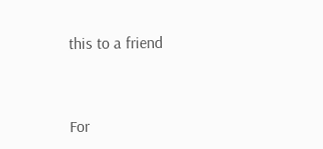this to a friend



For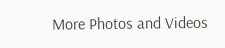More Photos and Videos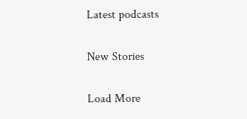Latest podcasts

New Stories

Load More